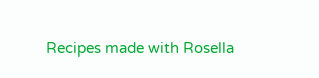Recipes made with Rosella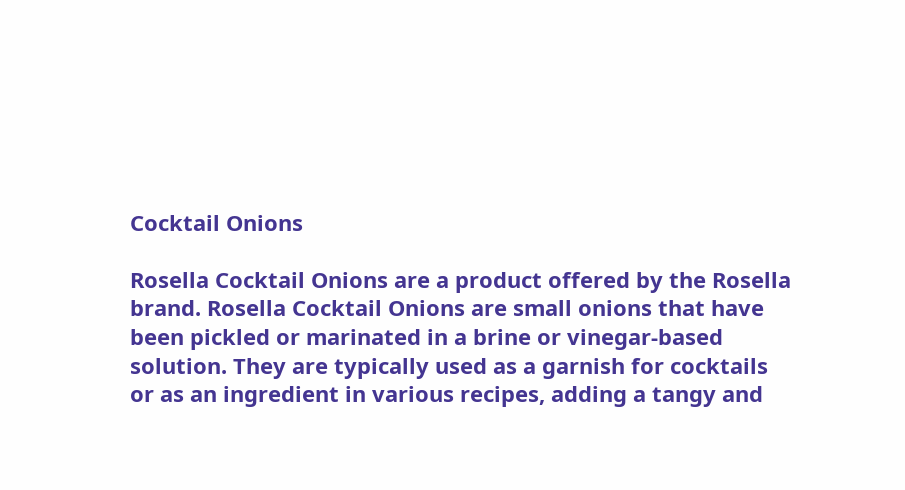Cocktail Onions

Rosella Cocktail Onions are a product offered by the Rosella brand. Rosella Cocktail Onions are small onions that have been pickled or marinated in a brine or vinegar-based solution. They are typically used as a garnish for cocktails or as an ingredient in various recipes, adding a tangy and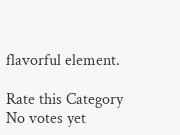flavorful element.

Rate this Category
No votes yet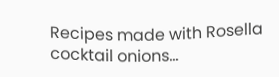Recipes made with Rosella cocktail onions...